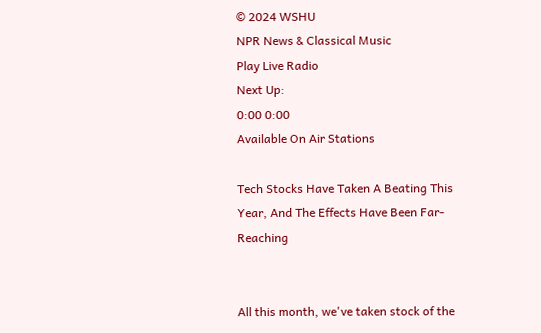© 2024 WSHU
NPR News & Classical Music
Play Live Radio
Next Up:
0:00 0:00
Available On Air Stations

Tech Stocks Have Taken A Beating This Year, And The Effects Have Been Far-Reaching


All this month, we've taken stock of the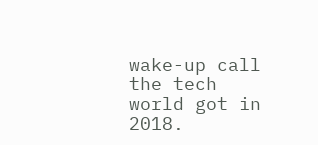wake-up call the tech world got in 2018.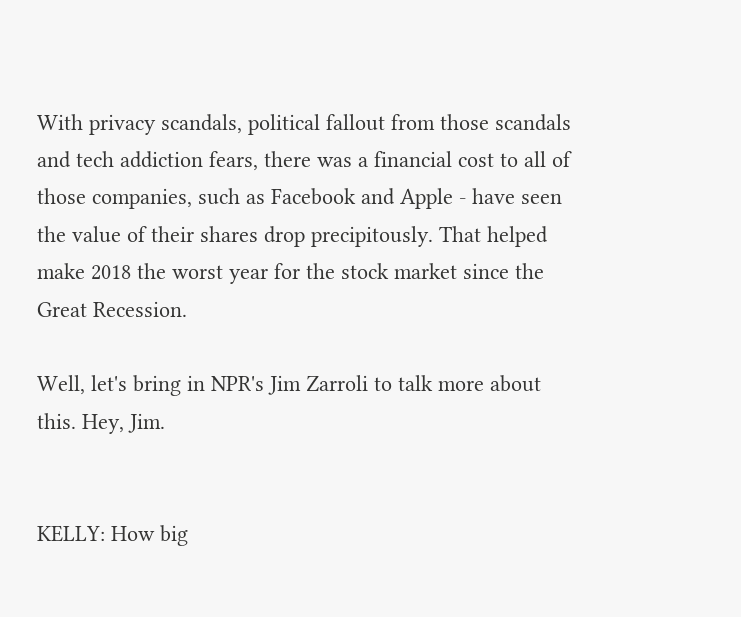With privacy scandals, political fallout from those scandals and tech addiction fears, there was a financial cost to all of those companies, such as Facebook and Apple - have seen the value of their shares drop precipitously. That helped make 2018 the worst year for the stock market since the Great Recession.

Well, let's bring in NPR's Jim Zarroli to talk more about this. Hey, Jim.


KELLY: How big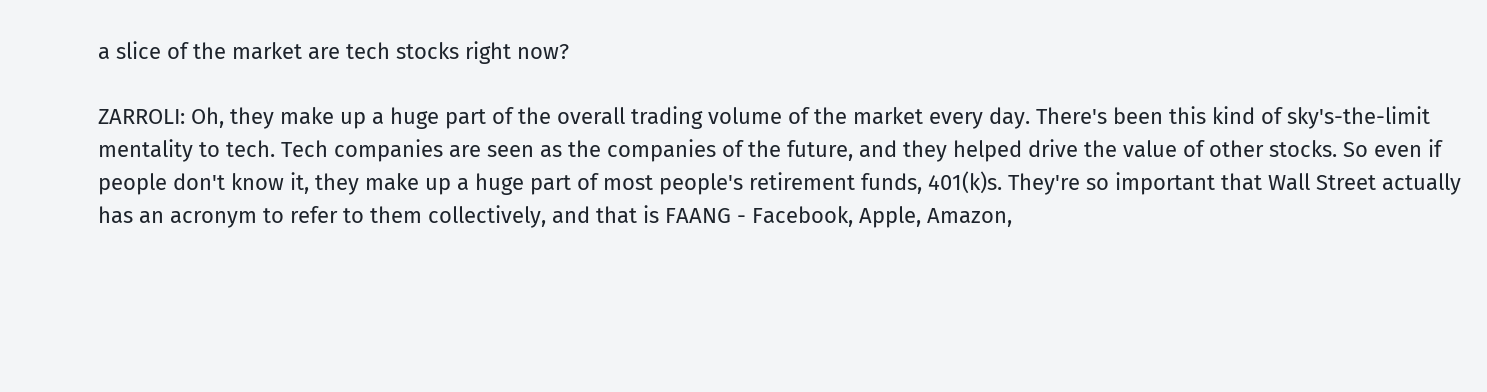a slice of the market are tech stocks right now?

ZARROLI: Oh, they make up a huge part of the overall trading volume of the market every day. There's been this kind of sky's-the-limit mentality to tech. Tech companies are seen as the companies of the future, and they helped drive the value of other stocks. So even if people don't know it, they make up a huge part of most people's retirement funds, 401(k)s. They're so important that Wall Street actually has an acronym to refer to them collectively, and that is FAANG - Facebook, Apple, Amazon,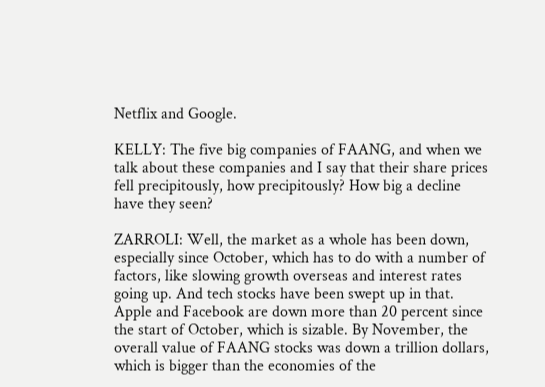Netflix and Google.

KELLY: The five big companies of FAANG, and when we talk about these companies and I say that their share prices fell precipitously, how precipitously? How big a decline have they seen?

ZARROLI: Well, the market as a whole has been down, especially since October, which has to do with a number of factors, like slowing growth overseas and interest rates going up. And tech stocks have been swept up in that. Apple and Facebook are down more than 20 percent since the start of October, which is sizable. By November, the overall value of FAANG stocks was down a trillion dollars, which is bigger than the economies of the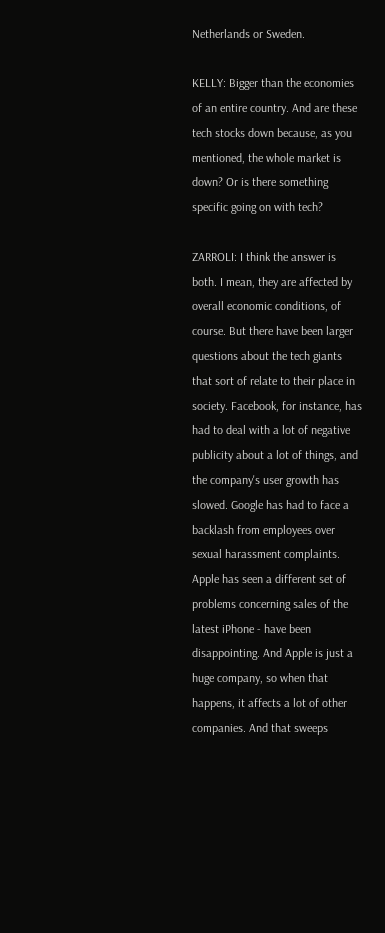Netherlands or Sweden.

KELLY: Bigger than the economies of an entire country. And are these tech stocks down because, as you mentioned, the whole market is down? Or is there something specific going on with tech?

ZARROLI: I think the answer is both. I mean, they are affected by overall economic conditions, of course. But there have been larger questions about the tech giants that sort of relate to their place in society. Facebook, for instance, has had to deal with a lot of negative publicity about a lot of things, and the company's user growth has slowed. Google has had to face a backlash from employees over sexual harassment complaints. Apple has seen a different set of problems concerning sales of the latest iPhone - have been disappointing. And Apple is just a huge company, so when that happens, it affects a lot of other companies. And that sweeps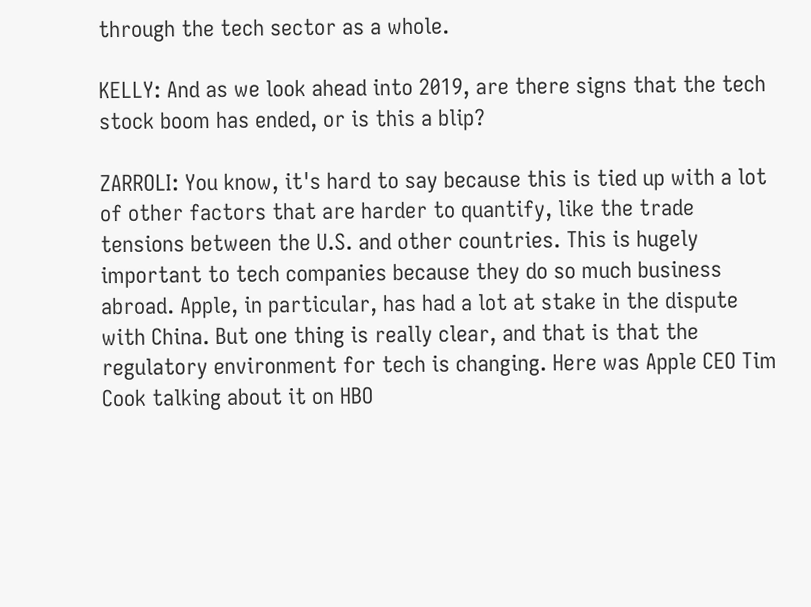through the tech sector as a whole.

KELLY: And as we look ahead into 2019, are there signs that the tech stock boom has ended, or is this a blip?

ZARROLI: You know, it's hard to say because this is tied up with a lot of other factors that are harder to quantify, like the trade tensions between the U.S. and other countries. This is hugely important to tech companies because they do so much business abroad. Apple, in particular, has had a lot at stake in the dispute with China. But one thing is really clear, and that is that the regulatory environment for tech is changing. Here was Apple CEO Tim Cook talking about it on HBO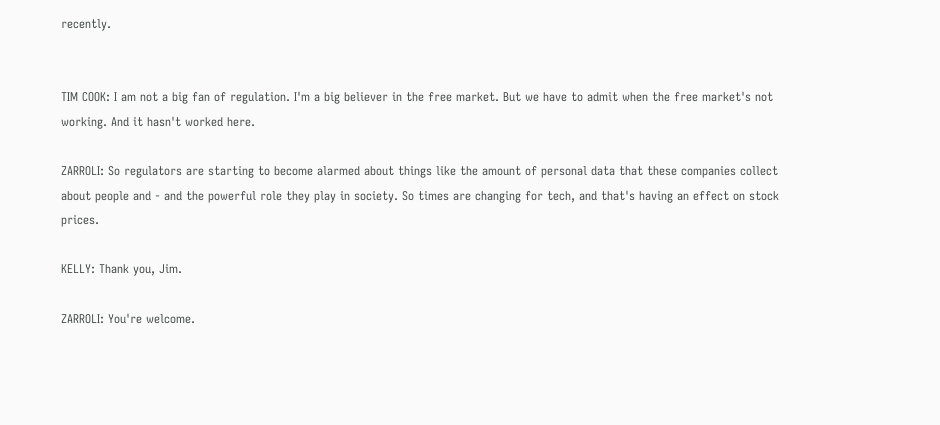recently.


TIM COOK: I am not a big fan of regulation. I'm a big believer in the free market. But we have to admit when the free market's not working. And it hasn't worked here.

ZARROLI: So regulators are starting to become alarmed about things like the amount of personal data that these companies collect about people and - and the powerful role they play in society. So times are changing for tech, and that's having an effect on stock prices.

KELLY: Thank you, Jim.

ZARROLI: You're welcome.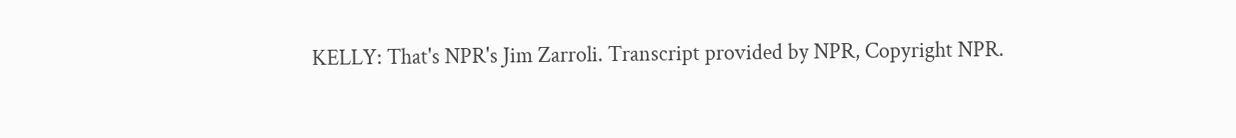KELLY: That's NPR's Jim Zarroli. Transcript provided by NPR, Copyright NPR.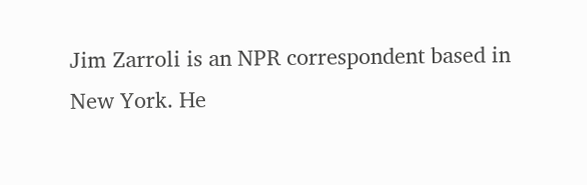Jim Zarroli is an NPR correspondent based in New York. He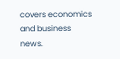covers economics and business news.